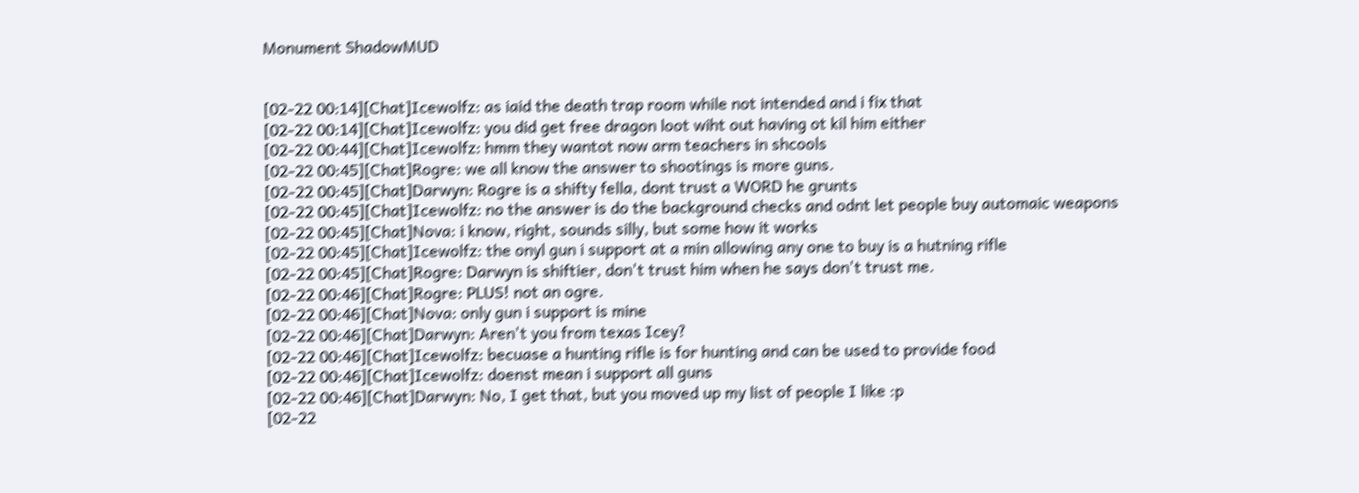Monument ShadowMUD


[02-22 00:14][Chat]Icewolfz: as iaid the death trap room while not intended and i fix that
[02-22 00:14][Chat]Icewolfz: you did get free dragon loot wiht out having ot kil him either
[02-22 00:44][Chat]Icewolfz: hmm they wantot now arm teachers in shcools
[02-22 00:45][Chat]Rogre: we all know the answer to shootings is more guns.
[02-22 00:45][Chat]Darwyn: Rogre is a shifty fella, dont trust a WORD he grunts
[02-22 00:45][Chat]Icewolfz: no the answer is do the background checks and odnt let people buy automaic weapons
[02-22 00:45][Chat]Nova: i know, right, sounds silly, but some how it works
[02-22 00:45][Chat]Icewolfz: the onyl gun i support at a min allowing any one to buy is a hutning rifle
[02-22 00:45][Chat]Rogre: Darwyn is shiftier, don't trust him when he says don't trust me.
[02-22 00:46][Chat]Rogre: PLUS! not an ogre.
[02-22 00:46][Chat]Nova: only gun i support is mine
[02-22 00:46][Chat]Darwyn: Aren't you from texas Icey?
[02-22 00:46][Chat]Icewolfz: becuase a hunting rifle is for hunting and can be used to provide food
[02-22 00:46][Chat]Icewolfz: doenst mean i support all guns
[02-22 00:46][Chat]Darwyn: No, I get that, but you moved up my list of people I like :p
[02-22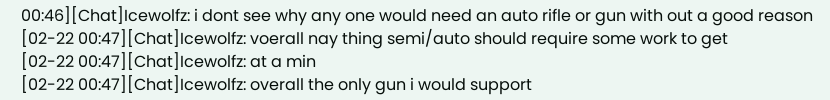00:46][Chat]Icewolfz: i dont see why any one would need an auto rifle or gun with out a good reason
[02-22 00:47][Chat]Icewolfz: voerall nay thing semi/auto should require some work to get
[02-22 00:47][Chat]Icewolfz: at a min
[02-22 00:47][Chat]Icewolfz: overall the only gun i would support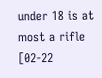under 18 is at most a rifle
[02-22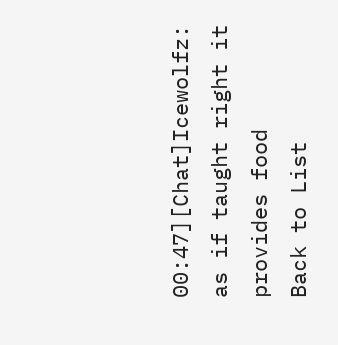00:47][Chat]Icewolfz: as if taught right it provides food
Back to List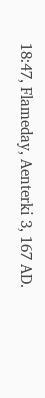18:47, Flameday, Aenterki 3, 167 AD.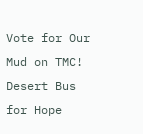Vote for Our Mud on TMC! Desert Bus for Hope